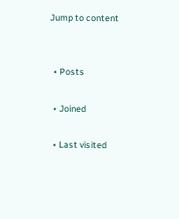Jump to content


  • Posts

  • Joined

  • Last visited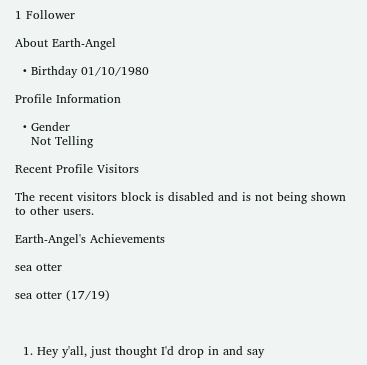1 Follower

About Earth-Angel

  • Birthday 01/10/1980

Profile Information

  • Gender
    Not Telling

Recent Profile Visitors

The recent visitors block is disabled and is not being shown to other users.

Earth-Angel's Achievements

sea otter

sea otter (17/19)



  1. Hey y'all, just thought I'd drop in and say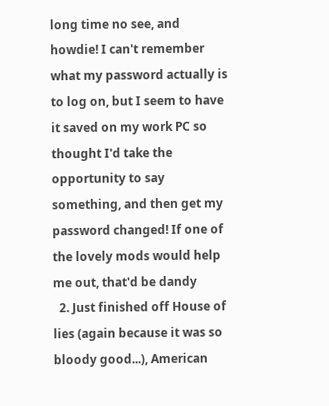long time no see, and howdie! I can't remember what my password actually is to log on, but I seem to have it saved on my work PC so thought I'd take the opportunity to say something, and then get my password changed! If one of the lovely mods would help me out, that'd be dandy
  2. Just finished off House of lies (again because it was so bloody good...), American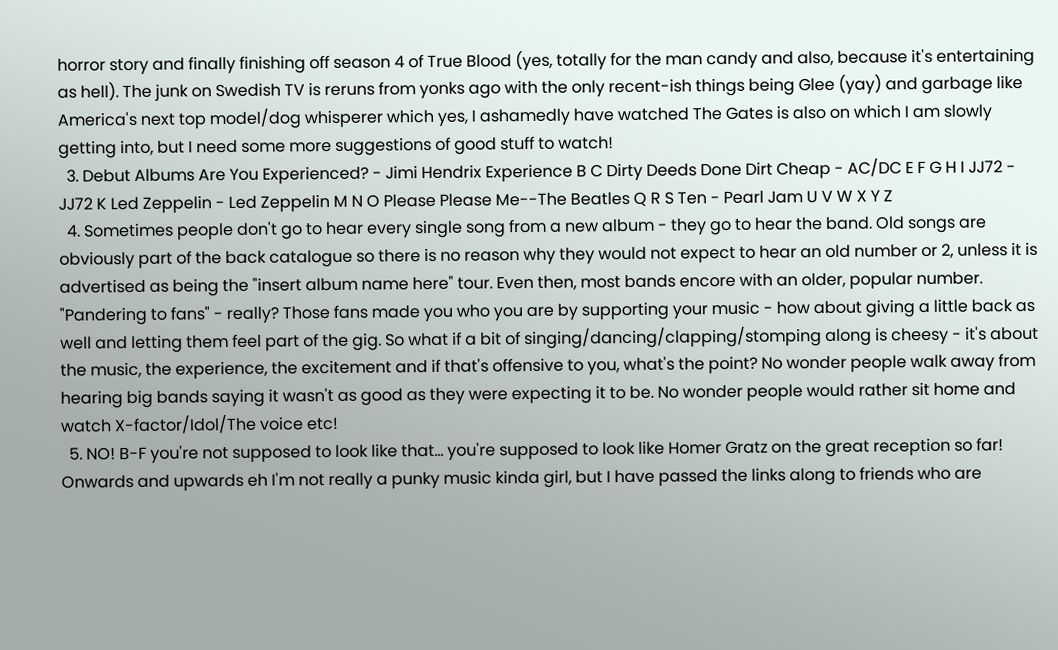horror story and finally finishing off season 4 of True Blood (yes, totally for the man candy and also, because it's entertaining as hell). The junk on Swedish TV is reruns from yonks ago with the only recent-ish things being Glee (yay) and garbage like America's next top model/dog whisperer which yes, I ashamedly have watched The Gates is also on which I am slowly getting into, but I need some more suggestions of good stuff to watch!
  3. Debut Albums Are You Experienced? - Jimi Hendrix Experience B C Dirty Deeds Done Dirt Cheap - AC/DC E F G H I JJ72 - JJ72 K Led Zeppelin - Led Zeppelin M N O Please Please Me--The Beatles Q R S Ten - Pearl Jam U V W X Y Z
  4. Sometimes people don't go to hear every single song from a new album - they go to hear the band. Old songs are obviously part of the back catalogue so there is no reason why they would not expect to hear an old number or 2, unless it is advertised as being the "insert album name here" tour. Even then, most bands encore with an older, popular number. "Pandering to fans" - really? Those fans made you who you are by supporting your music - how about giving a little back as well and letting them feel part of the gig. So what if a bit of singing/dancing/clapping/stomping along is cheesy - it's about the music, the experience, the excitement and if that's offensive to you, what's the point? No wonder people walk away from hearing big bands saying it wasn't as good as they were expecting it to be. No wonder people would rather sit home and watch X-factor/Idol/The voice etc!
  5. NO! B-F you're not supposed to look like that... you're supposed to look like Homer Gratz on the great reception so far! Onwards and upwards eh I'm not really a punky music kinda girl, but I have passed the links along to friends who are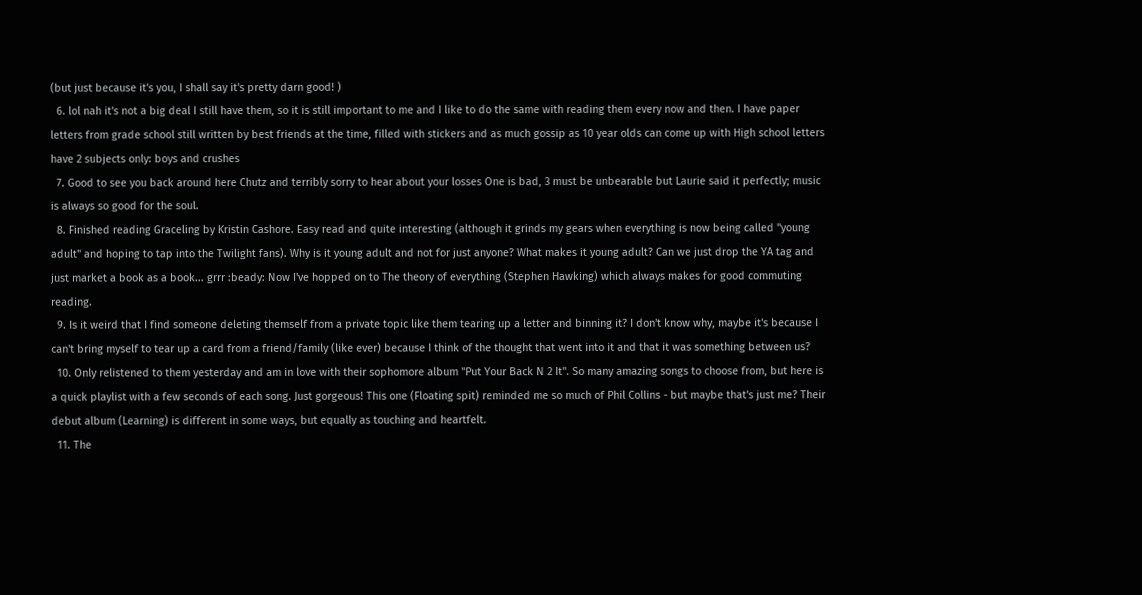(but just because it's you, I shall say it's pretty darn good! )
  6. lol nah it's not a big deal I still have them, so it is still important to me and I like to do the same with reading them every now and then. I have paper letters from grade school still written by best friends at the time, filled with stickers and as much gossip as 10 year olds can come up with High school letters have 2 subjects only: boys and crushes
  7. Good to see you back around here Chutz and terribly sorry to hear about your losses One is bad, 3 must be unbearable but Laurie said it perfectly; music is always so good for the soul.
  8. Finished reading Graceling by Kristin Cashore. Easy read and quite interesting (although it grinds my gears when everything is now being called "young adult" and hoping to tap into the Twilight fans). Why is it young adult and not for just anyone? What makes it young adult? Can we just drop the YA tag and just market a book as a book... grrr :beady: Now I've hopped on to The theory of everything (Stephen Hawking) which always makes for good commuting reading.
  9. Is it weird that I find someone deleting themself from a private topic like them tearing up a letter and binning it? I don't know why, maybe it's because I can't bring myself to tear up a card from a friend/family (like ever) because I think of the thought that went into it and that it was something between us?
  10. Only relistened to them yesterday and am in love with their sophomore album "Put Your Back N 2 It". So many amazing songs to choose from, but here is a quick playlist with a few seconds of each song. Just gorgeous! This one (Floating spit) reminded me so much of Phil Collins - but maybe that's just me? Their debut album (Learning) is different in some ways, but equally as touching and heartfelt.
  11. The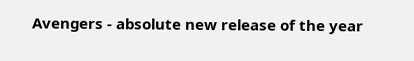Avengers - absolute new release of the year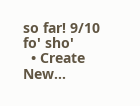so far! 9/10 fo' sho'
  • Create New...